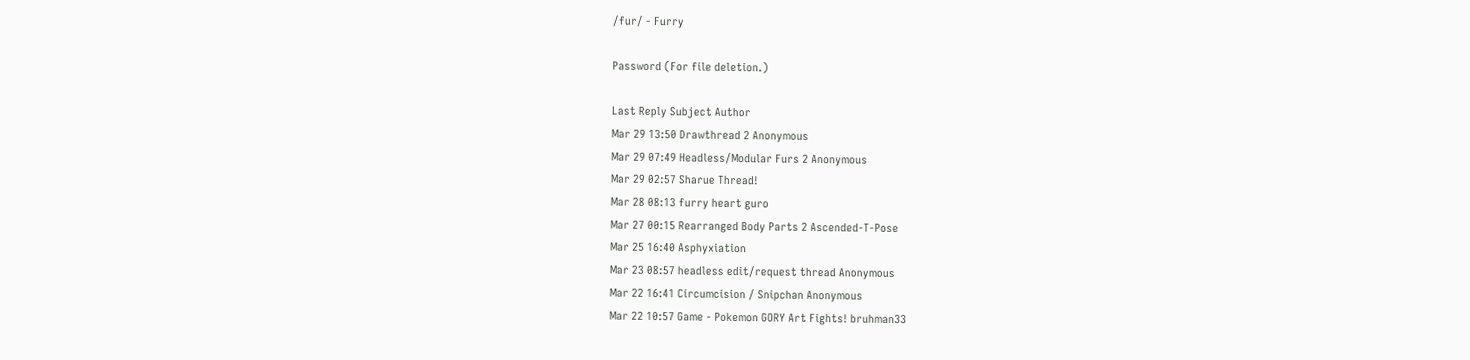/fur/ - Furry

Password (For file deletion.)

Last Reply Subject Author
Mar 29 13:50 Drawthread 2 Anonymous
Mar 29 07:49 Headless/Modular Furs 2 Anonymous
Mar 29 02:57 Sharue Thread!
Mar 28 08:13 furry heart guro
Mar 27 00:15 Rearranged Body Parts 2 Ascended-T-Pose
Mar 25 16:40 Asphyxiation
Mar 23 08:57 headless edit/request thread Anonymous
Mar 22 16:41 Circumcision / Snipchan Anonymous
Mar 22 10:57 Game - Pokemon GORY Art Fights! bruhman33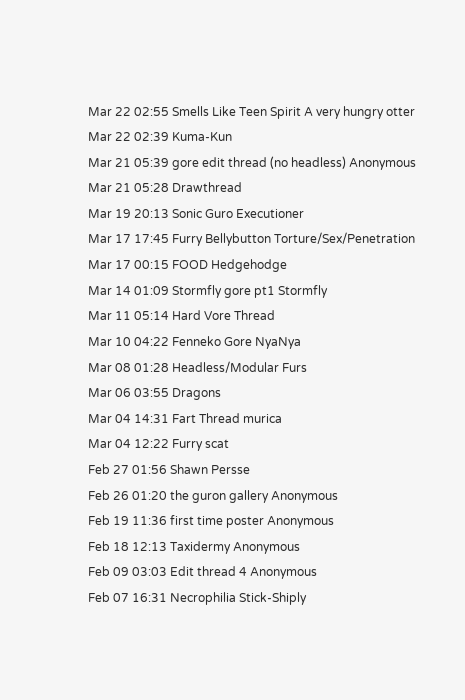Mar 22 02:55 Smells Like Teen Spirit A very hungry otter
Mar 22 02:39 Kuma-Kun
Mar 21 05:39 gore edit thread (no headless) Anonymous
Mar 21 05:28 Drawthread
Mar 19 20:13 Sonic Guro Executioner
Mar 17 17:45 Furry Bellybutton Torture/Sex/Penetration
Mar 17 00:15 FOOD Hedgehodge
Mar 14 01:09 Stormfly gore pt1 Stormfly
Mar 11 05:14 Hard Vore Thread
Mar 10 04:22 Fenneko Gore NyaNya
Mar 08 01:28 Headless/Modular Furs
Mar 06 03:55 Dragons
Mar 04 14:31 Fart Thread murica
Mar 04 12:22 Furry scat
Feb 27 01:56 Shawn Persse
Feb 26 01:20 the guron gallery Anonymous
Feb 19 11:36 first time poster Anonymous
Feb 18 12:13 Taxidermy Anonymous
Feb 09 03:03 Edit thread 4 Anonymous
Feb 07 16:31 Necrophilia Stick-Shiply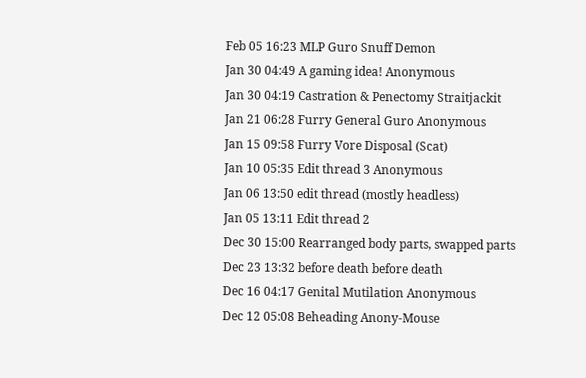Feb 05 16:23 MLP Guro Snuff Demon
Jan 30 04:49 A gaming idea! Anonymous
Jan 30 04:19 Castration & Penectomy Straitjackit
Jan 21 06:28 Furry General Guro Anonymous
Jan 15 09:58 Furry Vore Disposal (Scat)
Jan 10 05:35 Edit thread 3 Anonymous
Jan 06 13:50 edit thread (mostly headless)
Jan 05 13:11 Edit thread 2
Dec 30 15:00 Rearranged body parts, swapped parts
Dec 23 13:32 before death before death
Dec 16 04:17 Genital Mutilation Anonymous
Dec 12 05:08 Beheading Anony-Mouse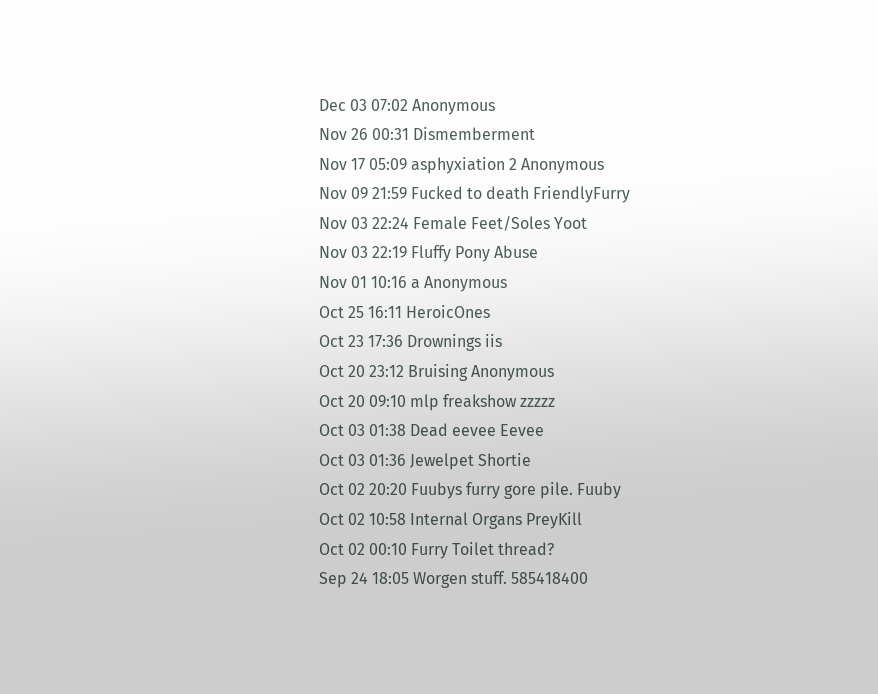Dec 03 07:02 Anonymous
Nov 26 00:31 Dismemberment
Nov 17 05:09 asphyxiation 2 Anonymous
Nov 09 21:59 Fucked to death FriendlyFurry
Nov 03 22:24 Female Feet/Soles Yoot
Nov 03 22:19 Fluffy Pony Abuse
Nov 01 10:16 a Anonymous
Oct 25 16:11 HeroicOnes
Oct 23 17:36 Drownings iis
Oct 20 23:12 Bruising Anonymous
Oct 20 09:10 mlp freakshow zzzzz
Oct 03 01:38 Dead eevee Eevee
Oct 03 01:36 Jewelpet Shortie
Oct 02 20:20 Fuubys furry gore pile. Fuuby
Oct 02 10:58 Internal Organs PreyKill
Oct 02 00:10 Furry Toilet thread?
Sep 24 18:05 Worgen stuff. 585418400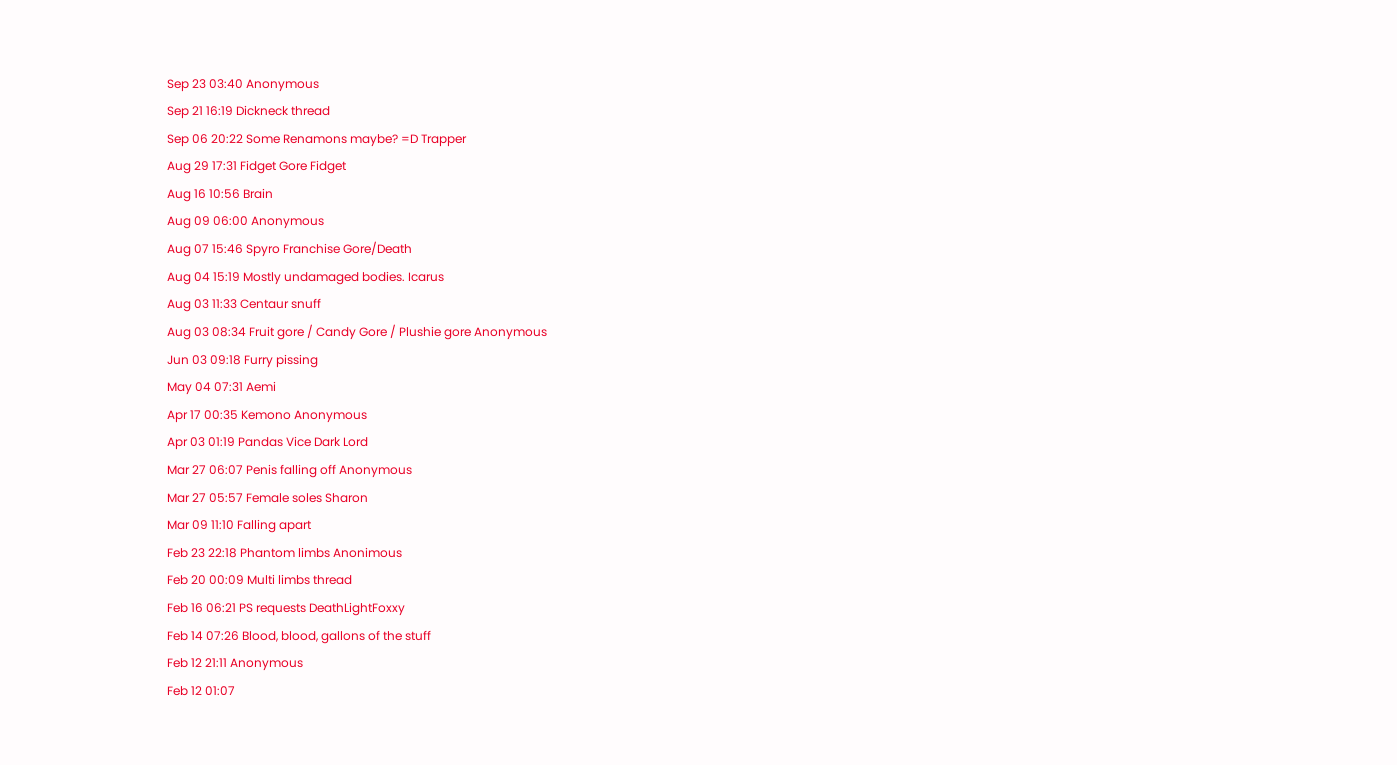Sep 23 03:40 Anonymous
Sep 21 16:19 Dickneck thread
Sep 06 20:22 Some Renamons maybe? =D Trapper
Aug 29 17:31 Fidget Gore Fidget
Aug 16 10:56 Brain
Aug 09 06:00 Anonymous
Aug 07 15:46 Spyro Franchise Gore/Death
Aug 04 15:19 Mostly undamaged bodies. Icarus
Aug 03 11:33 Centaur snuff
Aug 03 08:34 Fruit gore / Candy Gore / Plushie gore Anonymous
Jun 03 09:18 Furry pissing
May 04 07:31 Aemi
Apr 17 00:35 Kemono Anonymous
Apr 03 01:19 Pandas Vice Dark Lord
Mar 27 06:07 Penis falling off Anonymous
Mar 27 05:57 Female soles Sharon
Mar 09 11:10 Falling apart
Feb 23 22:18 Phantom limbs Anonimous
Feb 20 00:09 Multi limbs thread
Feb 16 06:21 PS requests DeathLightFoxxy
Feb 14 07:26 Blood, blood, gallons of the stuff
Feb 12 21:11 Anonymous
Feb 12 01:07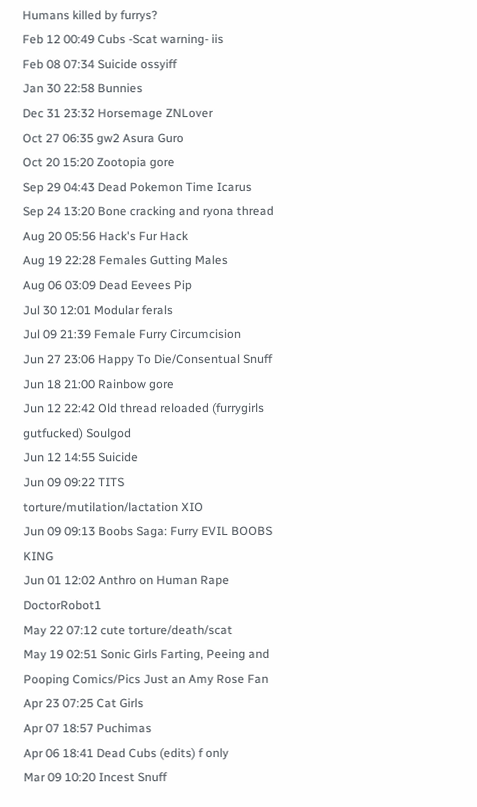Humans killed by furrys?
Feb 12 00:49 Cubs -Scat warning- iis
Feb 08 07:34 Suicide ossyiff
Jan 30 22:58 Bunnies
Dec 31 23:32 Horsemage ZNLover
Oct 27 06:35 gw2 Asura Guro
Oct 20 15:20 Zootopia gore
Sep 29 04:43 Dead Pokemon Time Icarus
Sep 24 13:20 Bone cracking and ryona thread
Aug 20 05:56 Hack's Fur Hack
Aug 19 22:28 Females Gutting Males
Aug 06 03:09 Dead Eevees Pip
Jul 30 12:01 Modular ferals
Jul 09 21:39 Female Furry Circumcision
Jun 27 23:06 Happy To Die/Consentual Snuff
Jun 18 21:00 Rainbow gore
Jun 12 22:42 Old thread reloaded (furrygirls gutfucked) Soulgod
Jun 12 14:55 Suicide
Jun 09 09:22 TITS torture/mutilation/lactation XIO
Jun 09 09:13 Boobs Saga: Furry EVIL BOOBS KING
Jun 01 12:02 Anthro on Human Rape DoctorRobot1
May 22 07:12 cute torture/death/scat
May 19 02:51 Sonic Girls Farting, Peeing and Pooping Comics/Pics Just an Amy Rose Fan
Apr 23 07:25 Cat Girls
Apr 07 18:57 Puchimas
Apr 06 18:41 Dead Cubs (edits) f only
Mar 09 10:20 Incest Snuff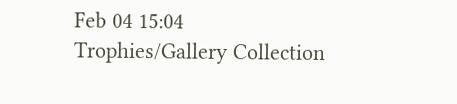Feb 04 15:04 Trophies/Gallery Collection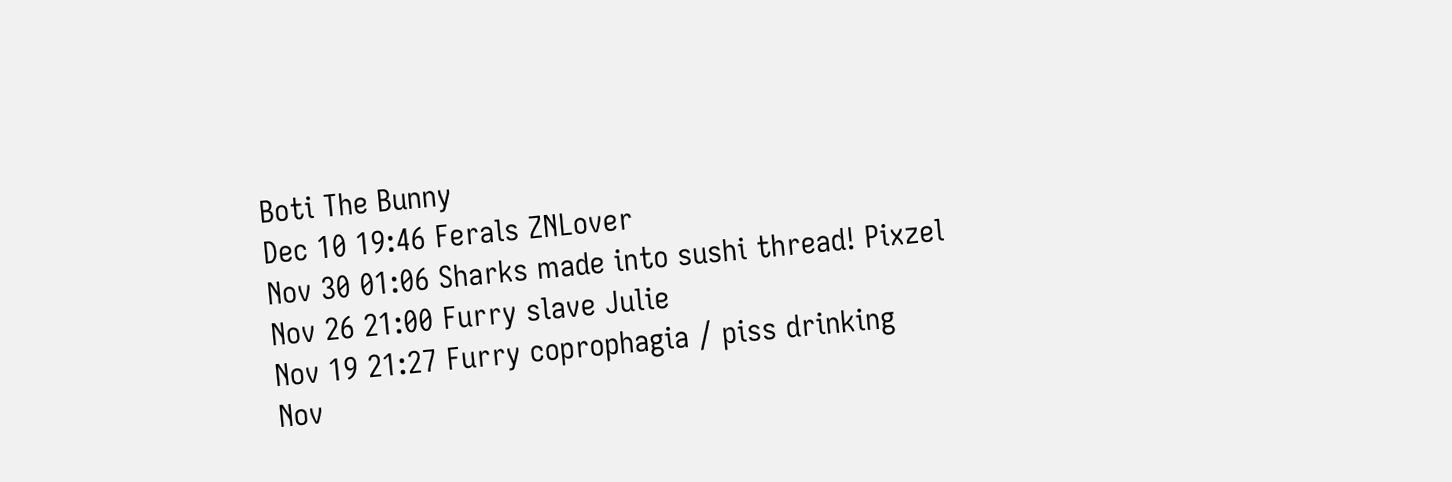Boti The Bunny
Dec 10 19:46 Ferals ZNLover
Nov 30 01:06 Sharks made into sushi thread! Pixzel
Nov 26 21:00 Furry slave Julie
Nov 19 21:27 Furry coprophagia / piss drinking
Nov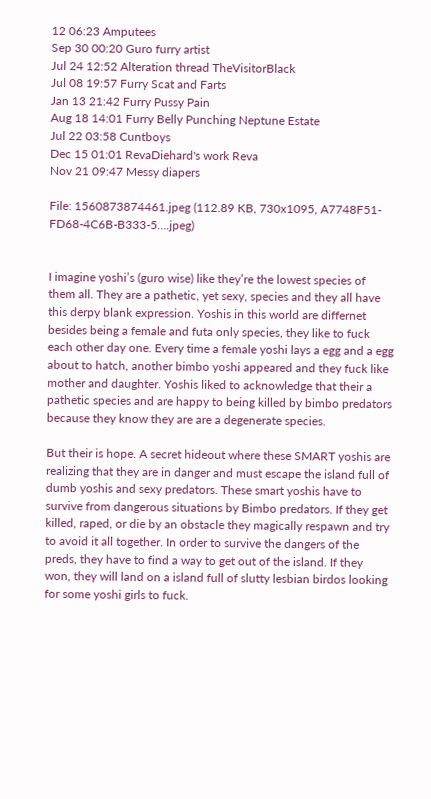12 06:23 Amputees
Sep 30 00:20 Guro furry artist
Jul 24 12:52 Alteration thread TheVisitorBlack
Jul 08 19:57 Furry Scat and Farts
Jan 13 21:42 Furry Pussy Pain
Aug 18 14:01 Furry Belly Punching Neptune Estate
Jul 22 03:58 Cuntboys
Dec 15 01:01 RevaDiehard's work Reva
Nov 21 09:47 Messy diapers

File: 1560873874461.jpeg (112.89 KB, 730x1095, A7748F51-FD68-4C6B-B333-5….jpeg)


I imagine yoshi’s (guro wise) like they’re the lowest species of them all. They are a pathetic, yet sexy, species and they all have this derpy blank expression. Yoshis in this world are differnet besides being a female and futa only species, they like to fuck each other day one. Every time a female yoshi lays a egg and a egg about to hatch, another bimbo yoshi appeared and they fuck like mother and daughter. Yoshis liked to acknowledge that their a pathetic species and are happy to being killed by bimbo predators because they know they are are a degenerate species.

But their is hope. A secret hideout where these SMART yoshis are realizing that they are in danger and must escape the island full of dumb yoshis and sexy predators. These smart yoshis have to survive from dangerous situations by Bimbo predators. If they get killed, raped, or die by an obstacle they magically respawn and try to avoid it all together. In order to survive the dangers of the preds, they have to find a way to get out of the island. If they won, they will land on a island full of slutty lesbian birdos looking for some yoshi girls to fuck.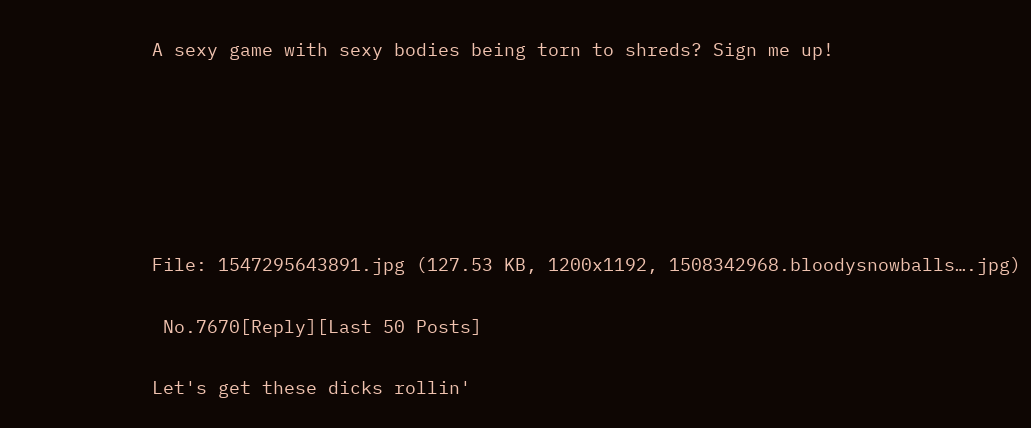A sexy game with sexy bodies being torn to shreds? Sign me up!






File: 1547295643891.jpg (127.53 KB, 1200x1192, 1508342968.bloodysnowballs….jpg)

 No.7670[Reply][Last 50 Posts]

Let's get these dicks rollin'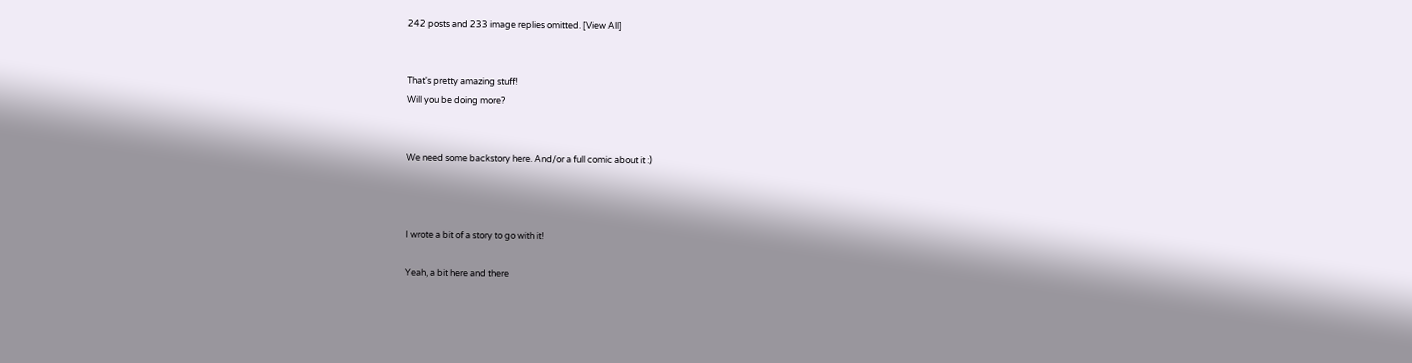242 posts and 233 image replies omitted. [View All]


That's pretty amazing stuff!
Will you be doing more?


We need some backstory here. And/or a full comic about it :)



I wrote a bit of a story to go with it!

Yeah, a bit here and there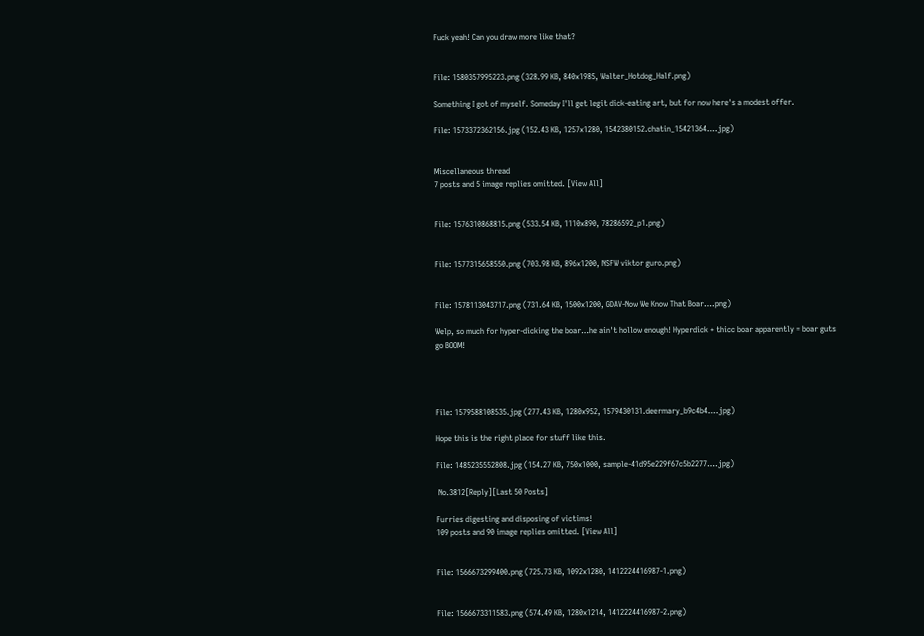Fuck yeah! Can you draw more like that?


File: 1580357995223.png (328.99 KB, 840x1985, Walter_Hotdog_Half.png)

Something I got of myself. Someday I'll get legit dick-eating art, but for now here's a modest offer.

File: 1573372362156.jpg (152.43 KB, 1257x1280, 1542380152.chatin_15421364….jpg)


Miscellaneous thread
7 posts and 5 image replies omitted. [View All]


File: 1576310868815.png (533.54 KB, 1110x890, 78286592_p1.png)


File: 1577315658550.png (703.98 KB, 896x1200, NSFW viktor guro.png)


File: 1578113043717.png (731.64 KB, 1500x1200, GDAV-Now We Know That Boar….png)

Welp, so much for hyper-dicking the boar…he ain't hollow enough! Hyperdick + thicc boar apparently = boar guts go BOOM!




File: 1579588108535.jpg (277.43 KB, 1280x952, 1579430131.deermary_b9c4b4….jpg)

Hope this is the right place for stuff like this.

File: 1485235552808.jpg (154.27 KB, 750x1000, sample-41d95e229f67c5b2277….jpg)

 No.3812[Reply][Last 50 Posts]

Furries digesting and disposing of victims!
109 posts and 90 image replies omitted. [View All]


File: 1566673299400.png (725.73 KB, 1092x1280, 1412224416987-1.png)


File: 1566673311583.png (574.49 KB, 1280x1214, 1412224416987-2.png)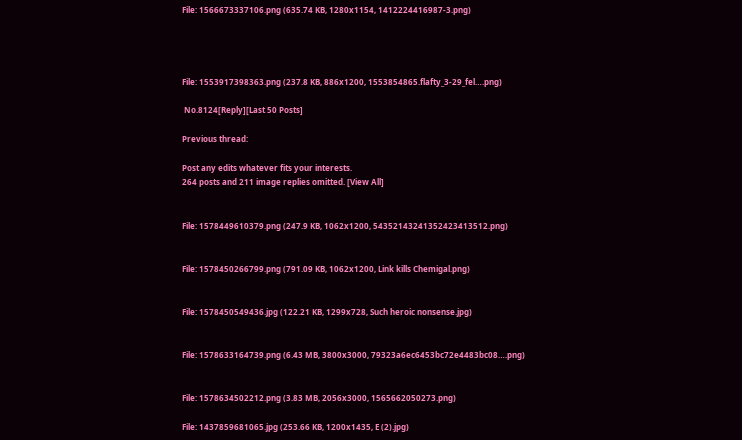File: 1566673337106.png (635.74 KB, 1280x1154, 1412224416987-3.png)




File: 1553917398363.png (237.8 KB, 886x1200, 1553854865.flafty_3-29_fel….png)

 No.8124[Reply][Last 50 Posts]

Previous thread:

Post any edits whatever fits your interests.
264 posts and 211 image replies omitted. [View All]


File: 1578449610379.png (247.9 KB, 1062x1200, 54352143241352423413512.png)


File: 1578450266799.png (791.09 KB, 1062x1200, Link kills Chemigal.png)


File: 1578450549436.jpg (122.21 KB, 1299x728, Such heroic nonsense.jpg)


File: 1578633164739.png (6.43 MB, 3800x3000, 79323a6ec6453bc72e4483bc08….png)


File: 1578634502212.png (3.83 MB, 2056x3000, 1565662050273.png)

File: 1437859681065.jpg (253.66 KB, 1200x1435, E (2).jpg)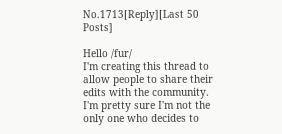No.1713[Reply][Last 50 Posts]

Hello /fur/
I'm creating this thread to allow people to share their edits with the community.
I'm pretty sure I'm not the only one who decides to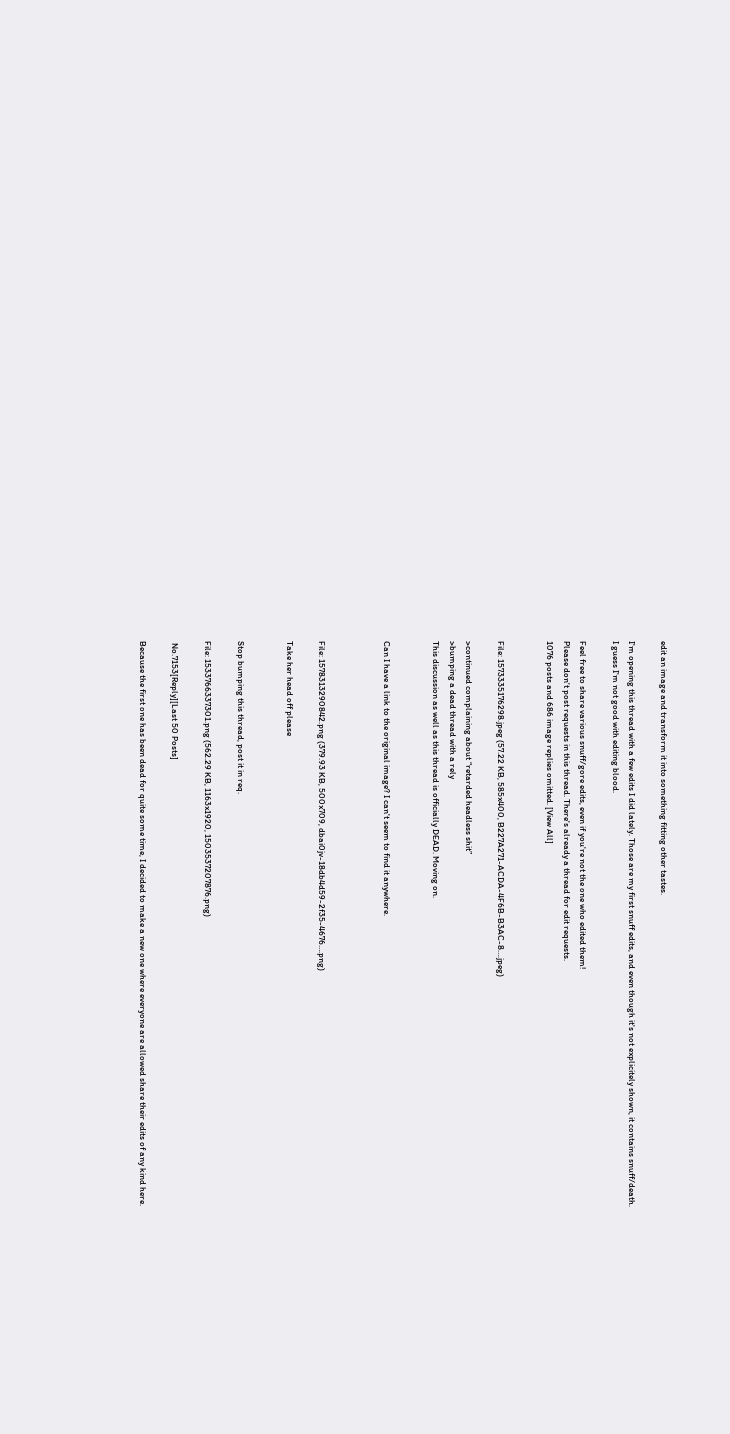edit an image and transform it into something fitting other tastes.

I'm opening this thread with a few edits I did lately. Those are my first snuff edits, and even though it's not explicitely shown, it contains snuff/death.
I guess I'm not good with editing blood.

Feel free to share various snuff/gore edits, even if you're not the one who edited them!
Please don't post requests in this thread. There's already a thread for edit requests.
1076 posts and 686 image replies omitted. [View All]


File: 1573335176298.jpeg (57.22 KB, 585x400, B227A271-ACDA-4F6B-B3AC-8….jpeg)

>continued complaining about “retarded headless shit”
>bumping a dead thread with a rely
This discussion as well as this thread is officially DEAD. Moving on.


Can I have a link to the original image? I can't seem to find it anywhere.



File: 1578313290842.png (379.93 KB, 500x709, dbai0jv-18db4d59-2f35-4676….png)

Take her head off please


Stop bumping this thread, post it in req.

File: 1533766337301.png (562.29 KB, 1163x1920, 1503537207876.png)

 No.7153[Reply][Last 50 Posts]

Because the first one has been dead for quite some time, I decided to make a new one where everyone are allowed share their edits of any kind here.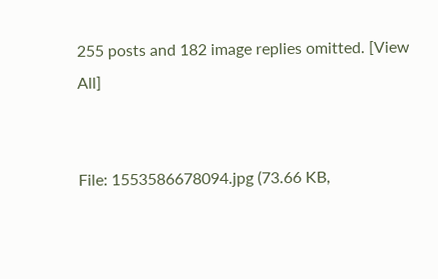255 posts and 182 image replies omitted. [View All]


File: 1553586678094.jpg (73.66 KB,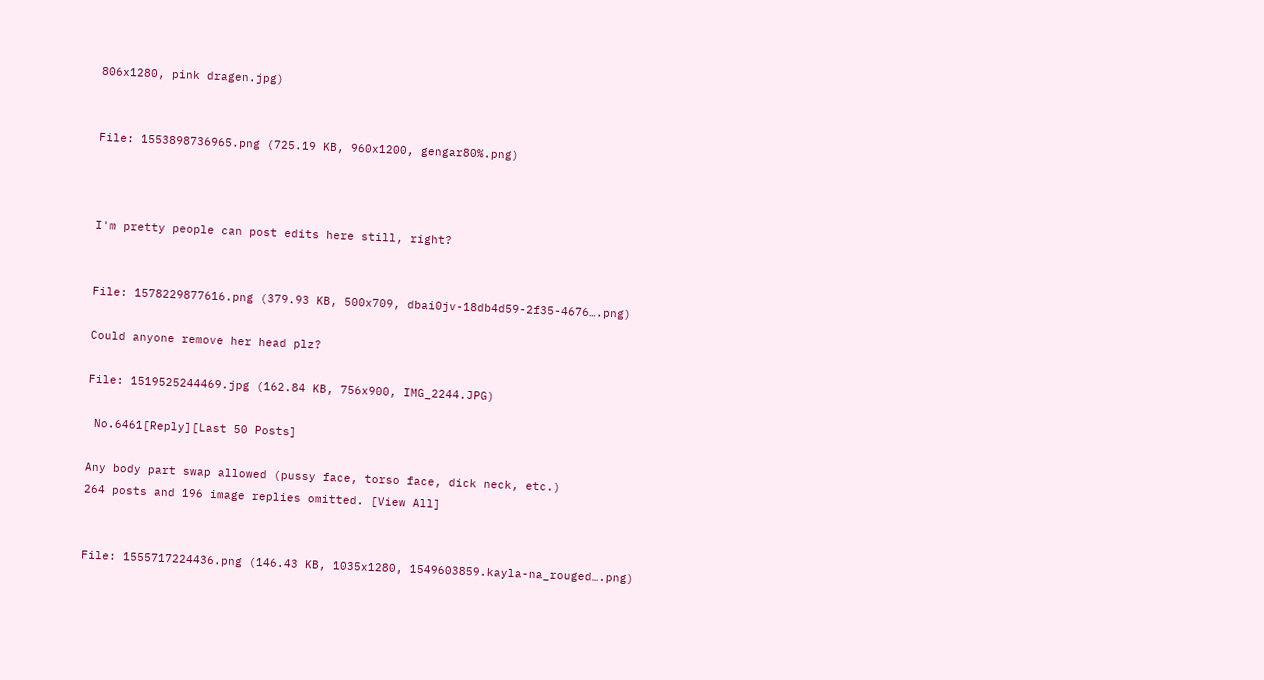806x1280, pink dragen.jpg)


File: 1553898736965.png (725.19 KB, 960x1200, gengar80%.png)



I'm pretty people can post edits here still, right?


File: 1578229877616.png (379.93 KB, 500x709, dbai0jv-18db4d59-2f35-4676….png)

Could anyone remove her head plz?

File: 1519525244469.jpg (162.84 KB, 756x900, IMG_2244.JPG)

 No.6461[Reply][Last 50 Posts]

Any body part swap allowed (pussy face, torso face, dick neck, etc.)
264 posts and 196 image replies omitted. [View All]


File: 1555717224436.png (146.43 KB, 1035x1280, 1549603859.kayla-na_rouged….png)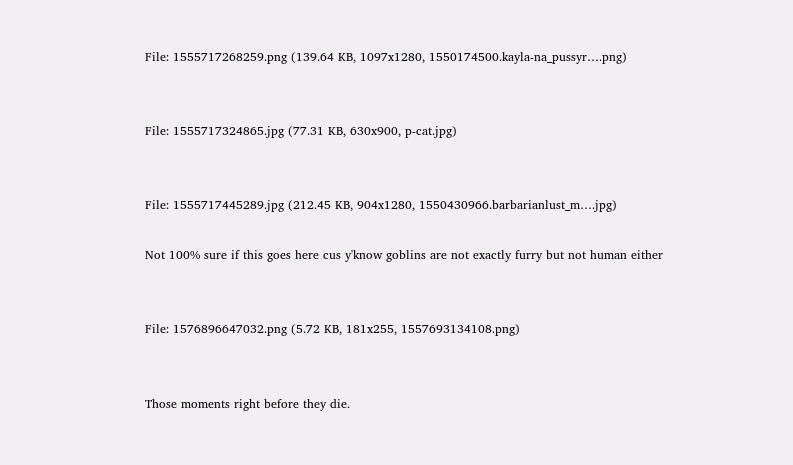File: 1555717268259.png (139.64 KB, 1097x1280, 1550174500.kayla-na_pussyr….png)


File: 1555717324865.jpg (77.31 KB, 630x900, p-cat.jpg)


File: 1555717445289.jpg (212.45 KB, 904x1280, 1550430966.barbarianlust_m….jpg)

Not 100% sure if this goes here cus y'know goblins are not exactly furry but not human either


File: 1576896647032.png (5.72 KB, 181x255, 1557693134108.png)


Those moments right before they die.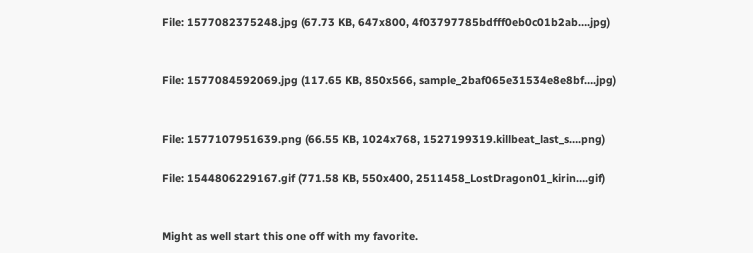File: 1577082375248.jpg (67.73 KB, 647x800, 4f03797785bdfff0eb0c01b2ab….jpg)


File: 1577084592069.jpg (117.65 KB, 850x566, sample_2baf065e31534e8e8bf….jpg)


File: 1577107951639.png (66.55 KB, 1024x768, 1527199319.killbeat_last_s….png)

File: 1544806229167.gif (771.58 KB, 550x400, 2511458_LostDragon01_kirin….gif)


Might as well start this one off with my favorite.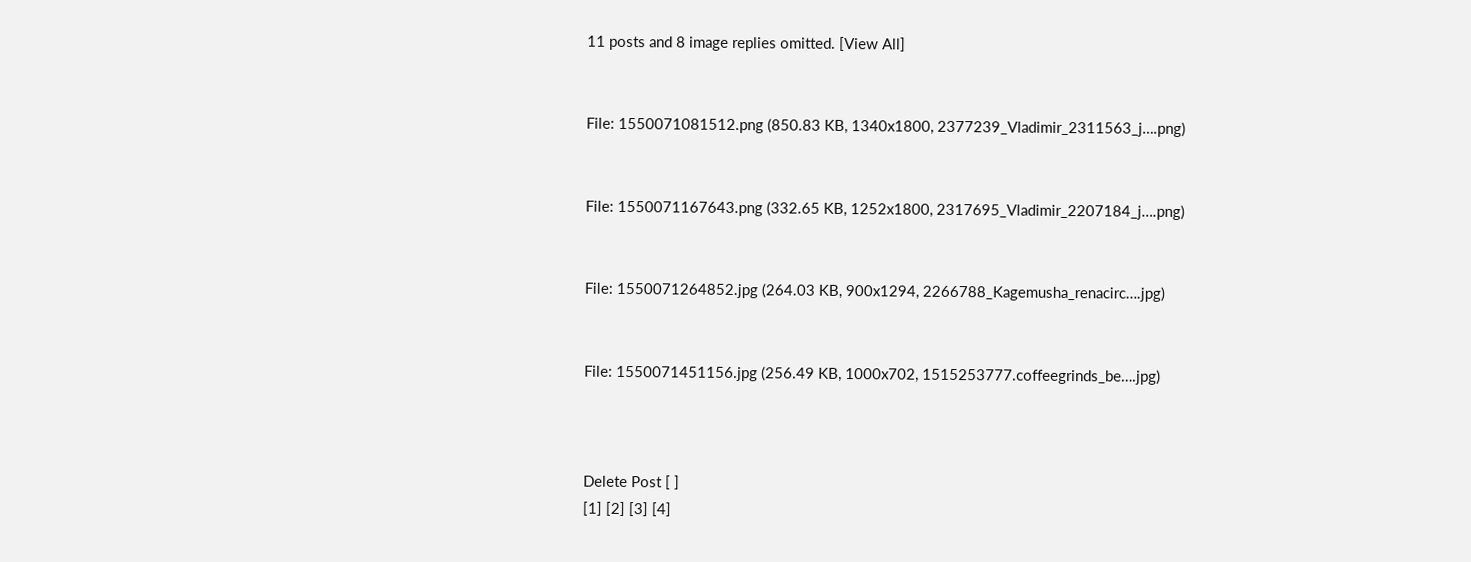11 posts and 8 image replies omitted. [View All]


File: 1550071081512.png (850.83 KB, 1340x1800, 2377239_Vladimir_2311563_j….png)


File: 1550071167643.png (332.65 KB, 1252x1800, 2317695_Vladimir_2207184_j….png)


File: 1550071264852.jpg (264.03 KB, 900x1294, 2266788_Kagemusha_renacirc….jpg)


File: 1550071451156.jpg (256.49 KB, 1000x702, 1515253777.coffeegrinds_be….jpg)



Delete Post [ ]
[1] [2] [3] [4]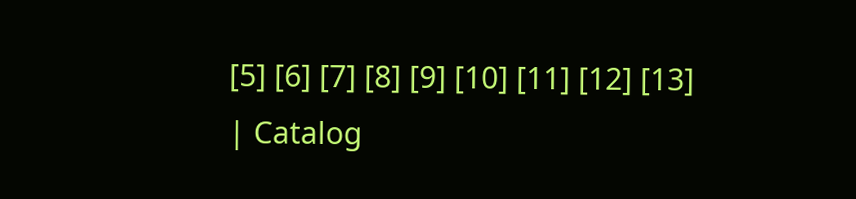[5] [6] [7] [8] [9] [10] [11] [12] [13]
| Catalog